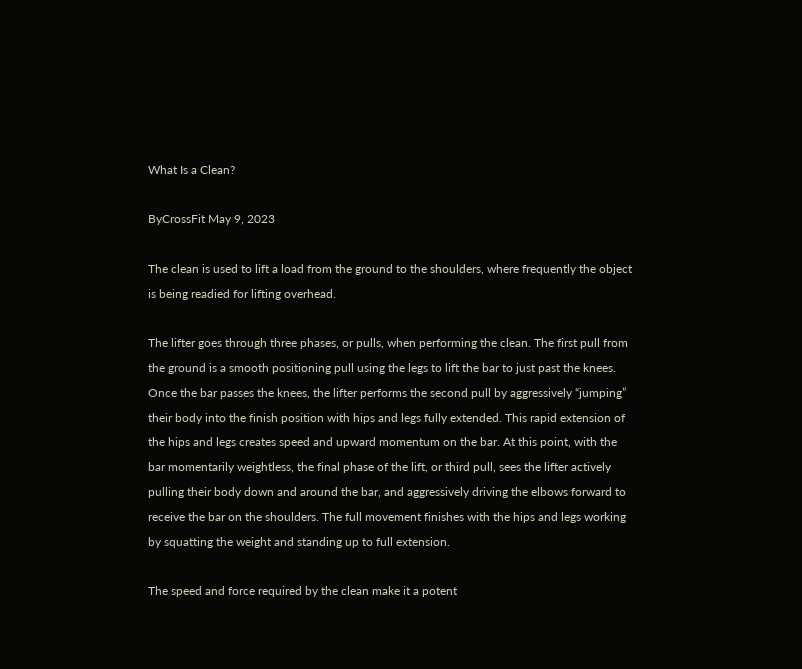What Is a Clean?

ByCrossFit May 9, 2023

The clean is used to lift a load from the ground to the shoulders, where frequently the object is being readied for lifting overhead.

The lifter goes through three phases, or pulls, when performing the clean. The first pull from the ground is a smooth positioning pull using the legs to lift the bar to just past the knees. Once the bar passes the knees, the lifter performs the second pull by aggressively “jumping” their body into the finish position with hips and legs fully extended. This rapid extension of the hips and legs creates speed and upward momentum on the bar. At this point, with the bar momentarily weightless, the final phase of the lift, or third pull, sees the lifter actively pulling their body down and around the bar, and aggressively driving the elbows forward to receive the bar on the shoulders. The full movement finishes with the hips and legs working by squatting the weight and standing up to full extension.

The speed and force required by the clean make it a potent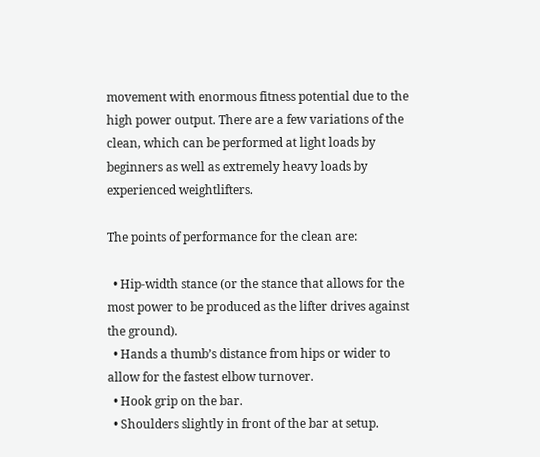movement with enormous fitness potential due to the high power output. There are a few variations of the clean, which can be performed at light loads by beginners as well as extremely heavy loads by experienced weightlifters.

The points of performance for the clean are:

  • Hip-width stance (or the stance that allows for the most power to be produced as the lifter drives against the ground).
  • Hands a thumb’s distance from hips or wider to allow for the fastest elbow turnover.
  • Hook grip on the bar.
  • Shoulders slightly in front of the bar at setup.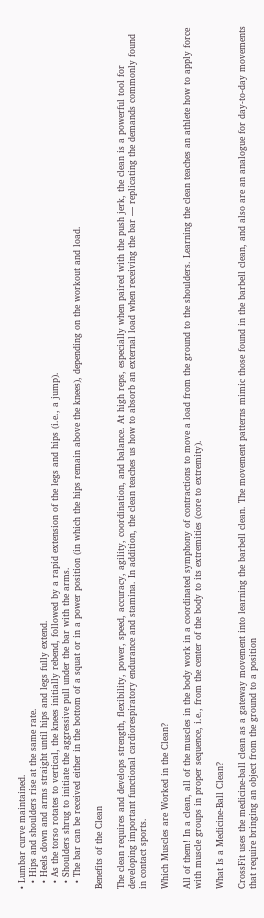• Lumbar curve maintained.
  • Hips and shoulders rise at the same rate.
  • Heels down and arms straight until hips and legs fully extend.
  • As the torso rotates to vertical, the knees initially rebend, followed by a rapid extension of the legs and hips (i.e., a jump).
  • Shoulders shrug to initiate the aggressive pull under the bar with the arms.
  • The bar can be received either in the bottom of a squat or in a power position (in which the hips remain above the knees), depending on the workout and load.

Benefits of the Clean

The clean requires and develops strength, flexibility, power, speed, accuracy, agility, coordination, and balance. At high reps, especially when paired with the push jerk, the clean is a powerful tool for developing important functional cardiorespiratory endurance and stamina. In addition, the clean teaches us how to absorb an external load when receiving the bar — replicating the demands commonly found in contact sports.

Which Muscles are Worked in the Clean?

All of them! In a clean, all of the muscles in the body work in a coordinated symphony of contractions to move a load from the ground to the shoulders. Learning the clean teaches an athlete how to apply force with muscle groups in proper sequence, i.e., from the center of the body to its extremities (core to extremity).

What Is a Medicine-Ball Clean?

CrossFit uses the medicine-ball clean as a gateway movement into learning the barbell clean. The movement patterns mimic those found in the barbell clean, and also are an analogue for day-to-day movements that require bringing an object from the ground to a position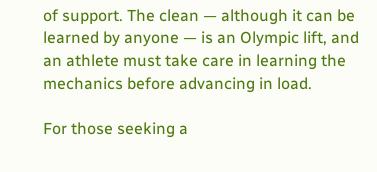of support. The clean — although it can be learned by anyone — is an Olympic lift, and an athlete must take care in learning the mechanics before advancing in load.

For those seeking a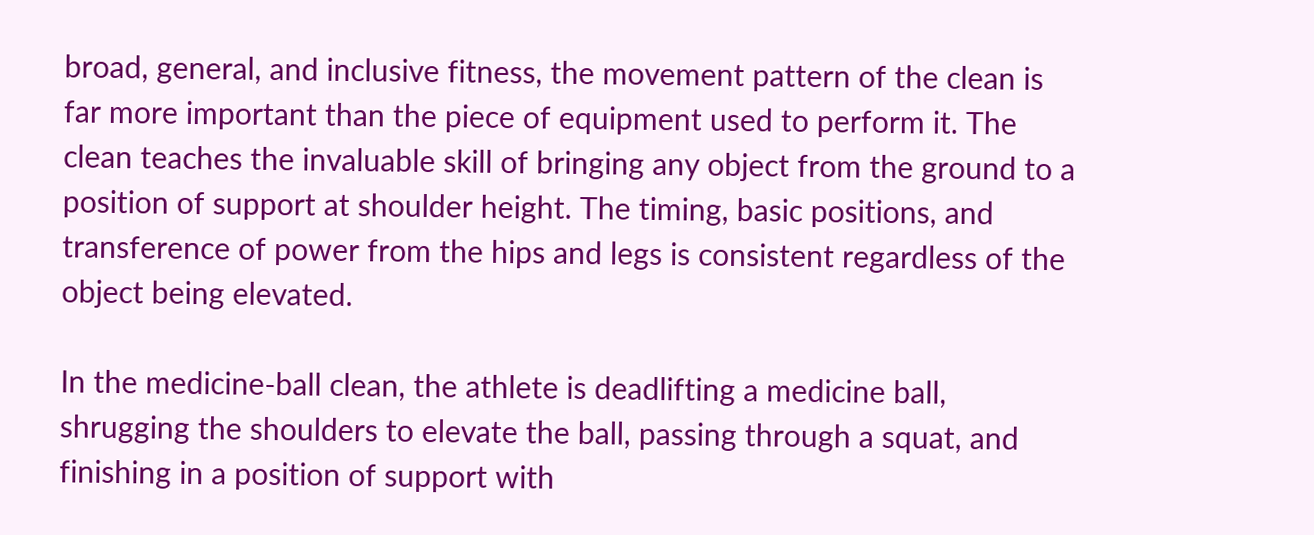broad, general, and inclusive fitness, the movement pattern of the clean is far more important than the piece of equipment used to perform it. The clean teaches the invaluable skill of bringing any object from the ground to a position of support at shoulder height. The timing, basic positions, and transference of power from the hips and legs is consistent regardless of the object being elevated.

In the medicine-ball clean, the athlete is deadlifting a medicine ball, shrugging the shoulders to elevate the ball, passing through a squat, and finishing in a position of support with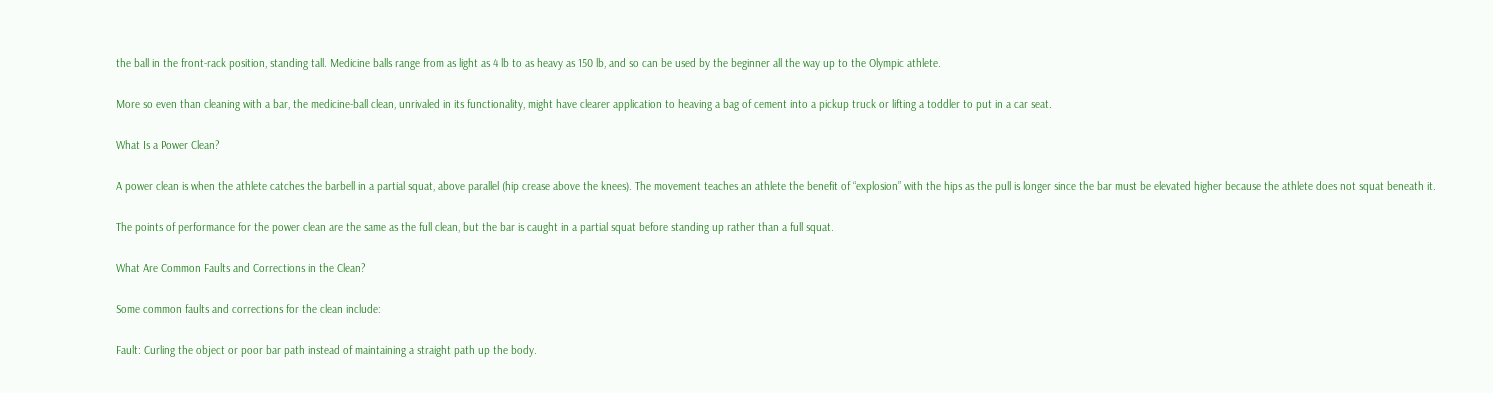the ball in the front-rack position, standing tall. Medicine balls range from as light as 4 lb to as heavy as 150 lb, and so can be used by the beginner all the way up to the Olympic athlete.

More so even than cleaning with a bar, the medicine-ball clean, unrivaled in its functionality, might have clearer application to heaving a bag of cement into a pickup truck or lifting a toddler to put in a car seat.

What Is a Power Clean?

A power clean is when the athlete catches the barbell in a partial squat, above parallel (hip crease above the knees). The movement teaches an athlete the benefit of “explosion” with the hips as the pull is longer since the bar must be elevated higher because the athlete does not squat beneath it.

The points of performance for the power clean are the same as the full clean, but the bar is caught in a partial squat before standing up rather than a full squat.

What Are Common Faults and Corrections in the Clean?

Some common faults and corrections for the clean include:

Fault: Curling the object or poor bar path instead of maintaining a straight path up the body.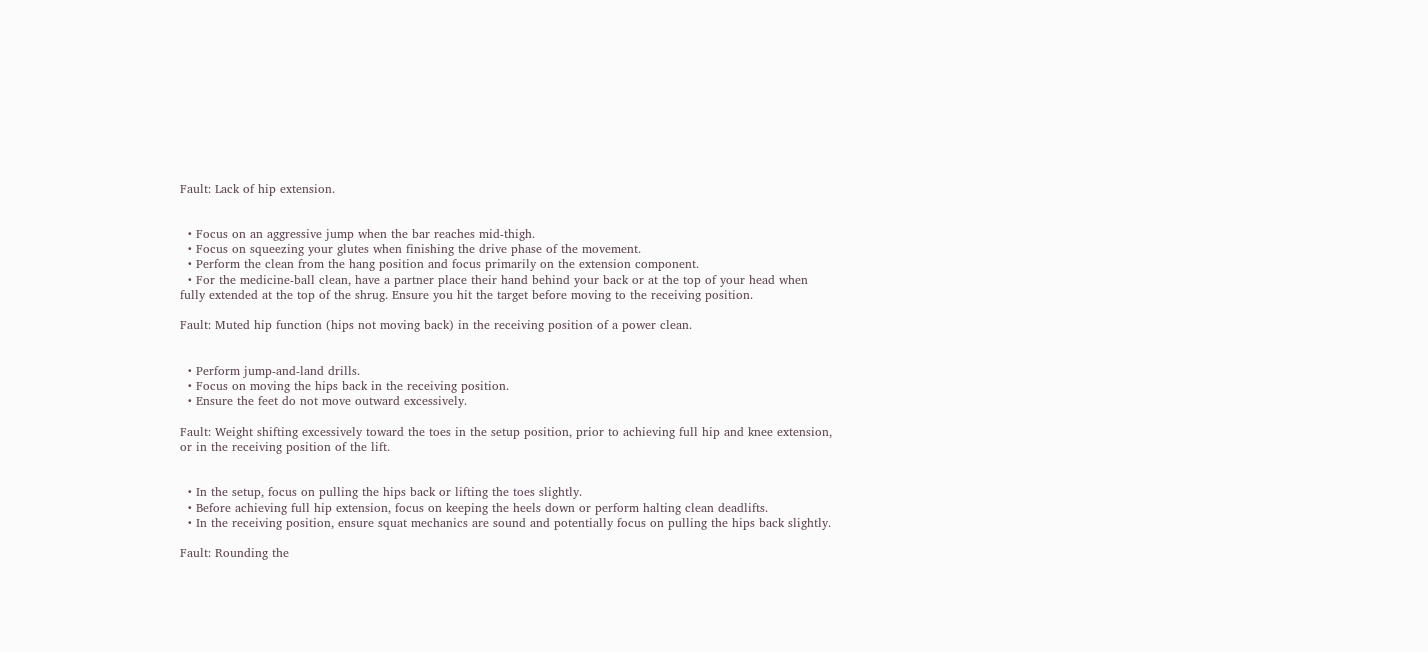Fault: Lack of hip extension.


  • Focus on an aggressive jump when the bar reaches mid-thigh.
  • Focus on squeezing your glutes when finishing the drive phase of the movement.
  • Perform the clean from the hang position and focus primarily on the extension component.
  • For the medicine-ball clean, have a partner place their hand behind your back or at the top of your head when fully extended at the top of the shrug. Ensure you hit the target before moving to the receiving position.

Fault: Muted hip function (hips not moving back) in the receiving position of a power clean.


  • Perform jump-and-land drills.
  • Focus on moving the hips back in the receiving position.
  • Ensure the feet do not move outward excessively.

Fault: Weight shifting excessively toward the toes in the setup position, prior to achieving full hip and knee extension, or in the receiving position of the lift.


  • In the setup, focus on pulling the hips back or lifting the toes slightly.
  • Before achieving full hip extension, focus on keeping the heels down or perform halting clean deadlifts.
  • In the receiving position, ensure squat mechanics are sound and potentially focus on pulling the hips back slightly.

Fault: Rounding the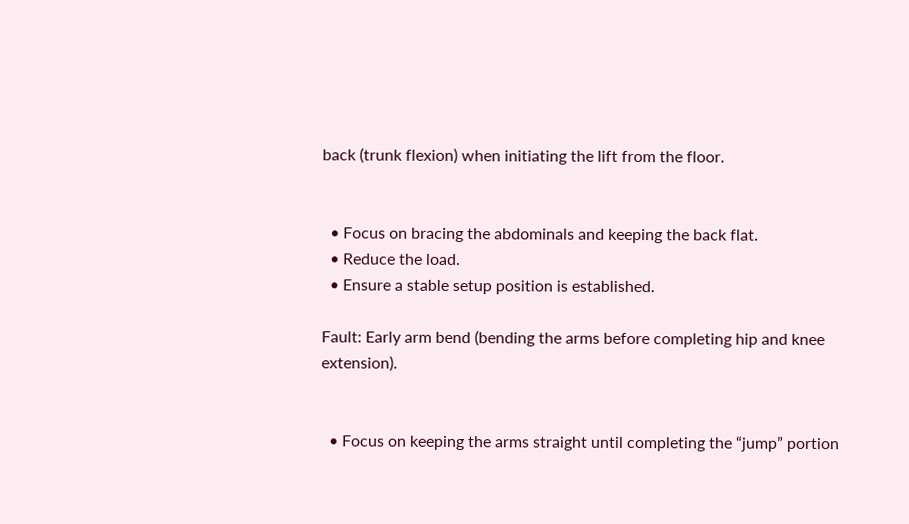back (trunk flexion) when initiating the lift from the floor.


  • Focus on bracing the abdominals and keeping the back flat.
  • Reduce the load.
  • Ensure a stable setup position is established.

Fault: Early arm bend (bending the arms before completing hip and knee extension).


  • Focus on keeping the arms straight until completing the “jump” portion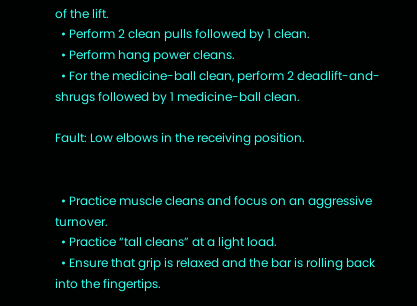of the lift.
  • Perform 2 clean pulls followed by 1 clean.
  • Perform hang power cleans.
  • For the medicine-ball clean, perform 2 deadlift-and-shrugs followed by 1 medicine-ball clean.

Fault: Low elbows in the receiving position.


  • Practice muscle cleans and focus on an aggressive turnover.
  • Practice “tall cleans” at a light load.
  • Ensure that grip is relaxed and the bar is rolling back into the fingertips.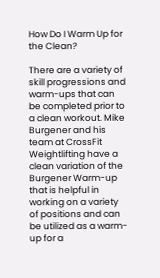How Do I Warm Up for the Clean?

There are a variety of skill progressions and warm-ups that can be completed prior to a clean workout. Mike Burgener and his team at CrossFit Weightlifting have a clean variation of the Burgener Warm-up that is helpful in working on a variety of positions and can be utilized as a warm-up for a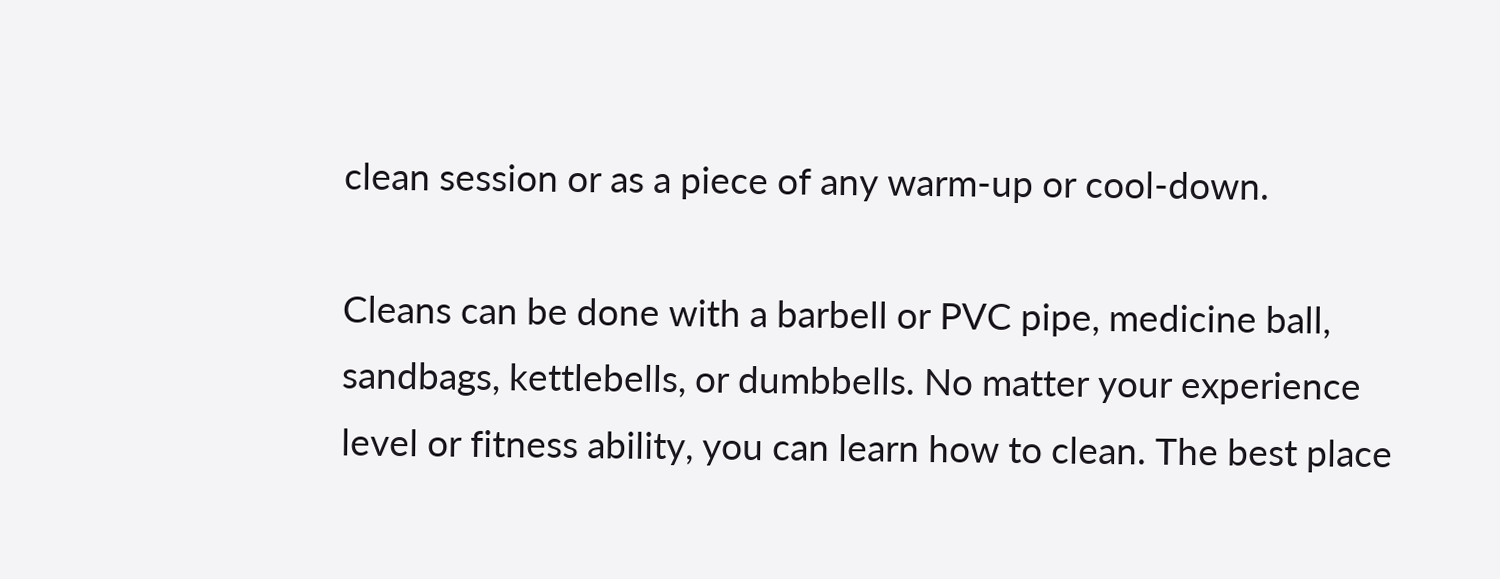clean session or as a piece of any warm-up or cool-down.

Cleans can be done with a barbell or PVC pipe, medicine ball, sandbags, kettlebells, or dumbbells. No matter your experience level or fitness ability, you can learn how to clean. The best place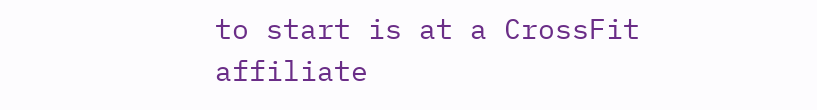to start is at a CrossFit affiliate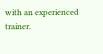with an experienced trainer.